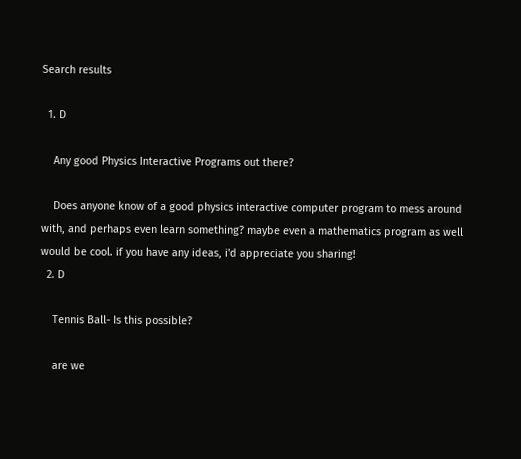Search results

  1. D

    Any good Physics Interactive Programs out there?

    Does anyone know of a good physics interactive computer program to mess around with, and perhaps even learn something? maybe even a mathematics program as well would be cool. if you have any ideas, i'd appreciate you sharing!
  2. D

    Tennis Ball- Is this possible?

    are we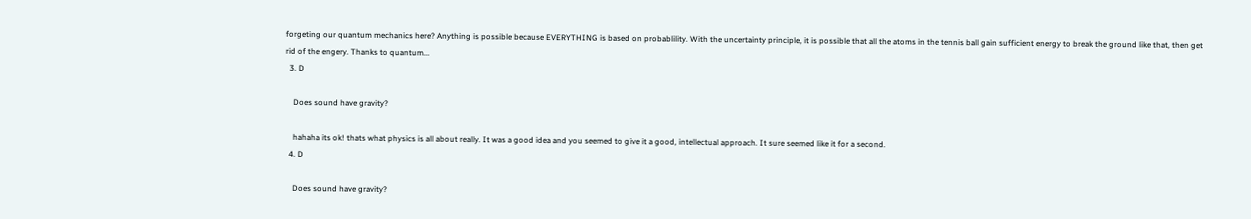forgeting our quantum mechanics here? Anything is possible because EVERYTHING is based on probablility. With the uncertainty principle, it is possible that all the atoms in the tennis ball gain sufficient energy to break the ground like that, then get rid of the engery. Thanks to quantum...
  3. D

    Does sound have gravity?

    hahaha its ok! thats what physics is all about really. It was a good idea and you seemed to give it a good, intellectual approach. It sure seemed like it for a second.
  4. D

    Does sound have gravity?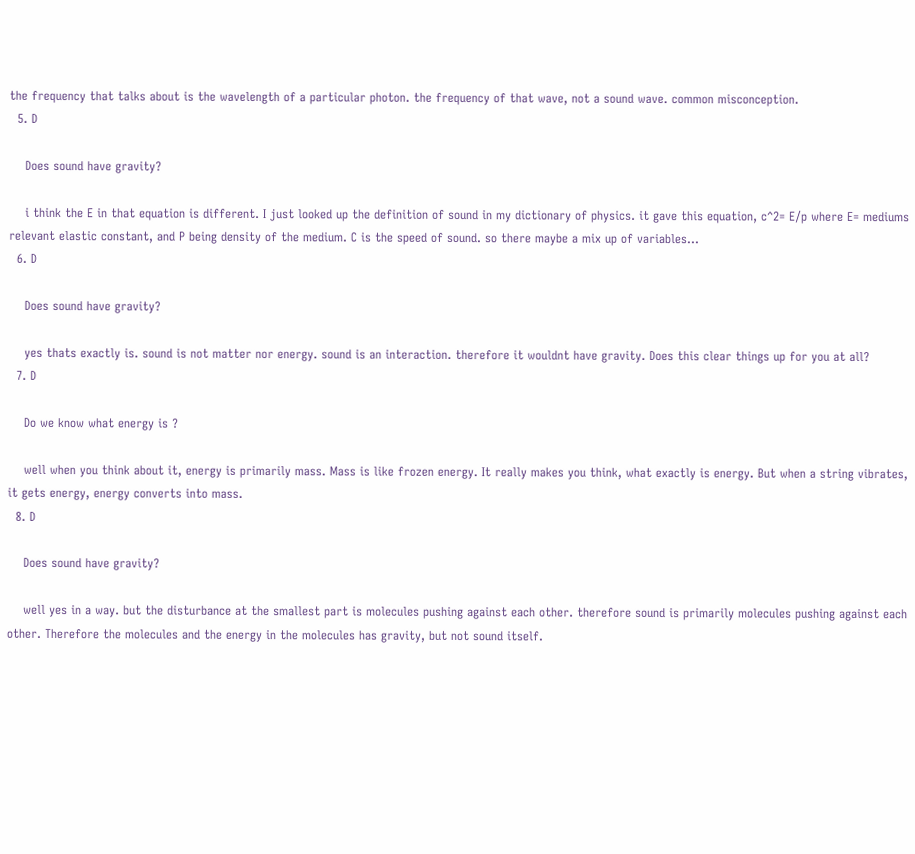the frequency that talks about is the wavelength of a particular photon. the frequency of that wave, not a sound wave. common misconception.
  5. D

    Does sound have gravity?

    i think the E in that equation is different. I just looked up the definition of sound in my dictionary of physics. it gave this equation, c^2= E/p where E= mediums relevant elastic constant, and P being density of the medium. C is the speed of sound. so there maybe a mix up of variables...
  6. D

    Does sound have gravity?

    yes thats exactly is. sound is not matter nor energy. sound is an interaction. therefore it wouldnt have gravity. Does this clear things up for you at all?
  7. D

    Do we know what energy is ?

    well when you think about it, energy is primarily mass. Mass is like frozen energy. It really makes you think, what exactly is energy. But when a string vibrates, it gets energy, energy converts into mass.
  8. D

    Does sound have gravity?

    well yes in a way. but the disturbance at the smallest part is molecules pushing against each other. therefore sound is primarily molecules pushing against each other. Therefore the molecules and the energy in the molecules has gravity, but not sound itself.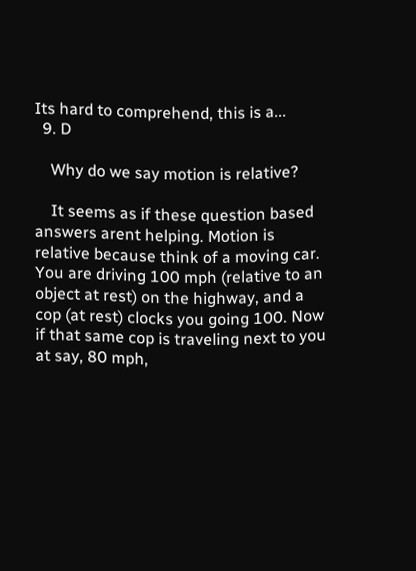Its hard to comprehend, this is a...
  9. D

    Why do we say motion is relative?

    It seems as if these question based answers arent helping. Motion is relative because think of a moving car. You are driving 100 mph (relative to an object at rest) on the highway, and a cop (at rest) clocks you going 100. Now if that same cop is traveling next to you at say, 80 mph,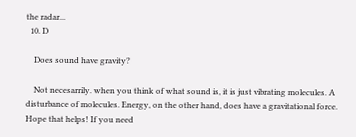the radar...
  10. D

    Does sound have gravity?

    Not necesarrily. when you think of what sound is, it is just vibrating molecules. A disturbance of molecules. Energy, on the other hand, does have a gravitational force. Hope that helps! If you need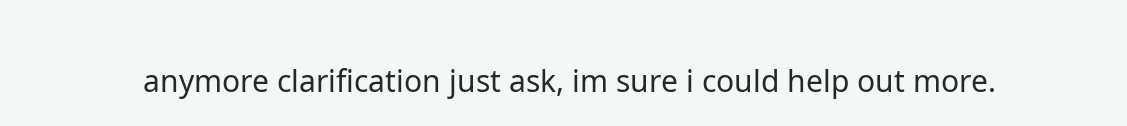anymore clarification just ask, im sure i could help out more.